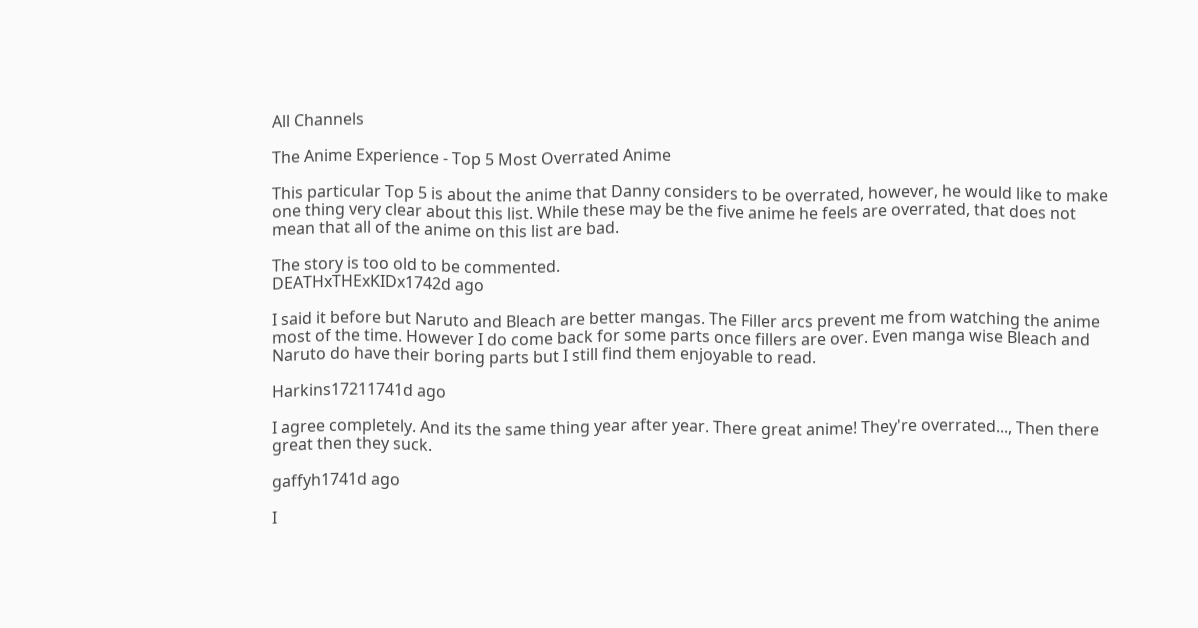All Channels

The Anime Experience - Top 5 Most Overrated Anime

This particular Top 5 is about the anime that Danny considers to be overrated, however, he would like to make one thing very clear about this list. While these may be the five anime he feels are overrated, that does not mean that all of the anime on this list are bad.

The story is too old to be commented.
DEATHxTHExKIDx1742d ago

I said it before but Naruto and Bleach are better mangas. The Filler arcs prevent me from watching the anime most of the time. However I do come back for some parts once fillers are over. Even manga wise Bleach and Naruto do have their boring parts but I still find them enjoyable to read.

Harkins17211741d ago

I agree completely. And its the same thing year after year. There great anime! They're overrated..., Then there great then they suck.

gaffyh1741d ago

I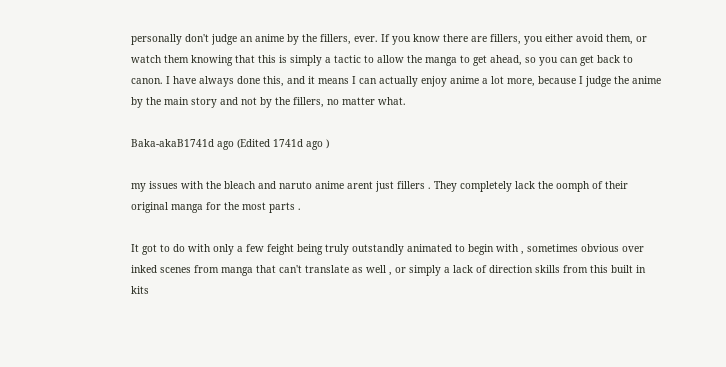personally don't judge an anime by the fillers, ever. If you know there are fillers, you either avoid them, or watch them knowing that this is simply a tactic to allow the manga to get ahead, so you can get back to canon. I have always done this, and it means I can actually enjoy anime a lot more, because I judge the anime by the main story and not by the fillers, no matter what.

Baka-akaB1741d ago (Edited 1741d ago )

my issues with the bleach and naruto anime arent just fillers . They completely lack the oomph of their original manga for the most parts .

It got to do with only a few feight being truly outstandly animated to begin with , sometimes obvious over inked scenes from manga that can't translate as well , or simply a lack of direction skills from this built in kits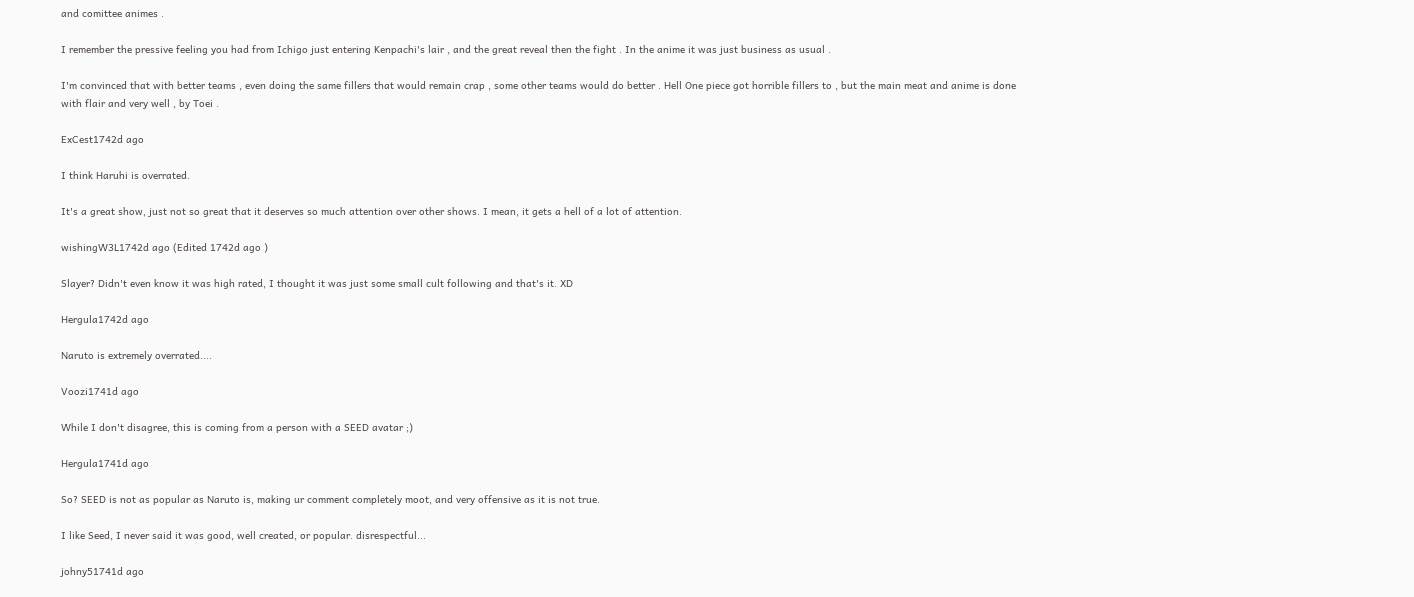and comittee animes .

I remember the pressive feeling you had from Ichigo just entering Kenpachi's lair , and the great reveal then the fight . In the anime it was just business as usual .

I'm convinced that with better teams , even doing the same fillers that would remain crap , some other teams would do better . Hell One piece got horrible fillers to , but the main meat and anime is done with flair and very well , by Toei .

ExCest1742d ago

I think Haruhi is overrated.

It's a great show, just not so great that it deserves so much attention over other shows. I mean, it gets a hell of a lot of attention.

wishingW3L1742d ago (Edited 1742d ago )

Slayer? Didn't even know it was high rated, I thought it was just some small cult following and that's it. XD

Hergula1742d ago

Naruto is extremely overrated....

Voozi1741d ago

While I don't disagree, this is coming from a person with a SEED avatar ;)

Hergula1741d ago

So? SEED is not as popular as Naruto is, making ur comment completely moot, and very offensive as it is not true.

I like Seed, I never said it was good, well created, or popular. disrespectful...

johny51741d ago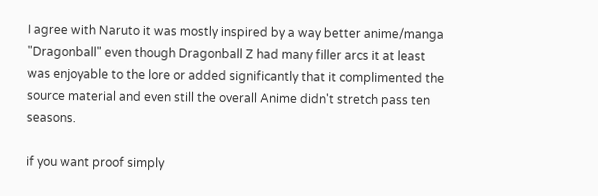I agree with Naruto it was mostly inspired by a way better anime/manga "Dragonball" even though Dragonball Z had many filler arcs it at least was enjoyable to the lore or added significantly that it complimented the source material and even still the overall Anime didn't stretch pass ten seasons.

if you want proof simply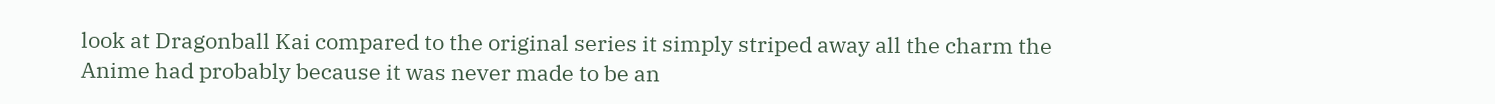look at Dragonball Kai compared to the original series it simply striped away all the charm the Anime had probably because it was never made to be an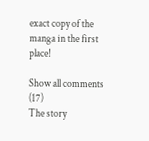exact copy of the manga in the first place!

Show all comments (17)
The story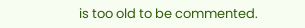is too old to be commented.